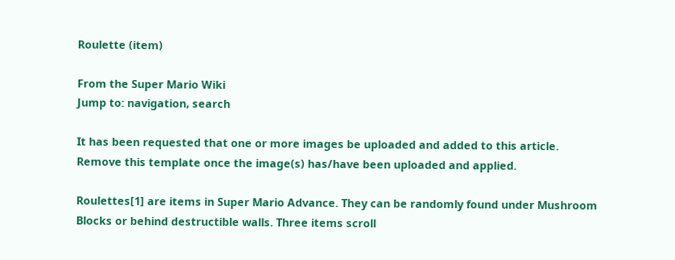Roulette (item)

From the Super Mario Wiki
Jump to: navigation, search

It has been requested that one or more images be uploaded and added to this article. Remove this template once the image(s) has/have been uploaded and applied.

Roulettes[1] are items in Super Mario Advance. They can be randomly found under Mushroom Blocks or behind destructible walls. Three items scroll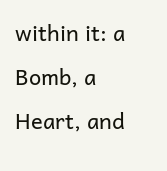within it: a Bomb, a Heart, and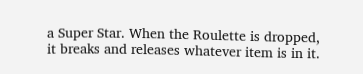a Super Star. When the Roulette is dropped, it breaks and releases whatever item is in it.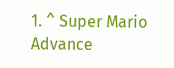1. ^ Super Mario Advance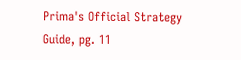Prima's Official Strategy Guide, pg. 11